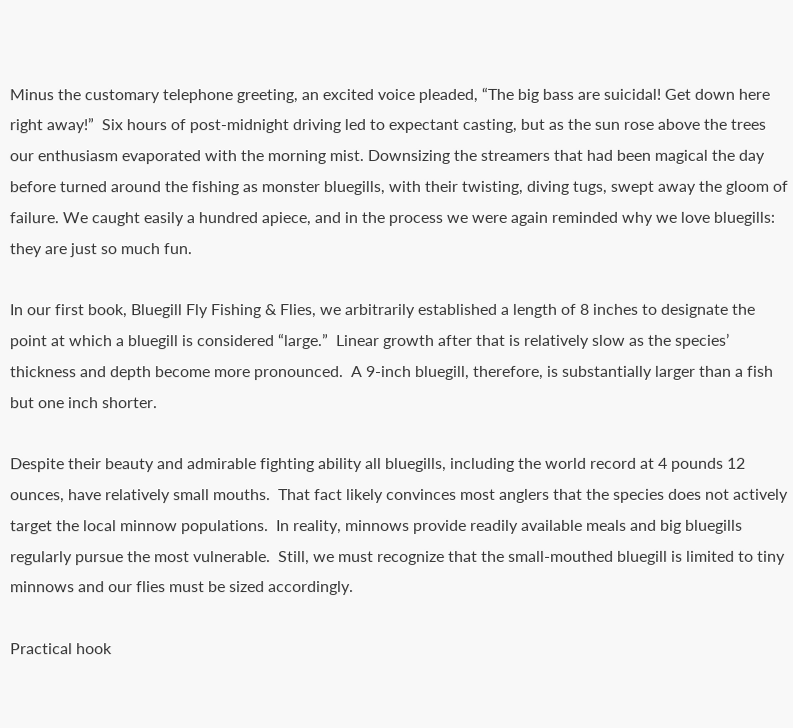Minus the customary telephone greeting, an excited voice pleaded, “The big bass are suicidal! Get down here right away!”  Six hours of post-midnight driving led to expectant casting, but as the sun rose above the trees our enthusiasm evaporated with the morning mist. Downsizing the streamers that had been magical the day before turned around the fishing as monster bluegills, with their twisting, diving tugs, swept away the gloom of failure. We caught easily a hundred apiece, and in the process we were again reminded why we love bluegills: they are just so much fun.

In our first book, Bluegill Fly Fishing & Flies, we arbitrarily established a length of 8 inches to designate the point at which a bluegill is considered “large.”  Linear growth after that is relatively slow as the species’ thickness and depth become more pronounced.  A 9-inch bluegill, therefore, is substantially larger than a fish but one inch shorter.

Despite their beauty and admirable fighting ability all bluegills, including the world record at 4 pounds 12 ounces, have relatively small mouths.  That fact likely convinces most anglers that the species does not actively target the local minnow populations.  In reality, minnows provide readily available meals and big bluegills regularly pursue the most vulnerable.  Still, we must recognize that the small-mouthed bluegill is limited to tiny minnows and our flies must be sized accordingly.

Practical hook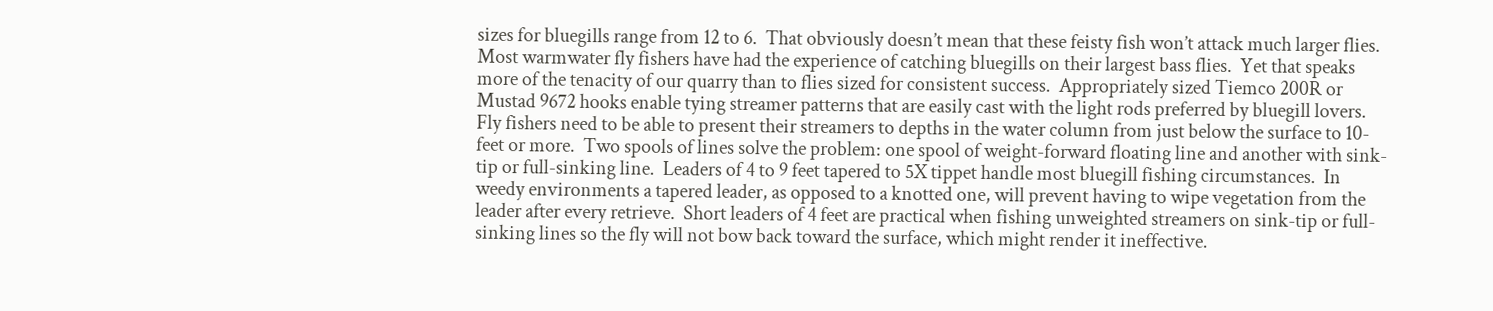sizes for bluegills range from 12 to 6.  That obviously doesn’t mean that these feisty fish won’t attack much larger flies.  Most warmwater fly fishers have had the experience of catching bluegills on their largest bass flies.  Yet that speaks more of the tenacity of our quarry than to flies sized for consistent success.  Appropriately sized Tiemco 200R or Mustad 9672 hooks enable tying streamer patterns that are easily cast with the light rods preferred by bluegill lovers.  Fly fishers need to be able to present their streamers to depths in the water column from just below the surface to 10-feet or more.  Two spools of lines solve the problem: one spool of weight-forward floating line and another with sink-tip or full-sinking line.  Leaders of 4 to 9 feet tapered to 5X tippet handle most bluegill fishing circumstances.  In weedy environments a tapered leader, as opposed to a knotted one, will prevent having to wipe vegetation from the leader after every retrieve.  Short leaders of 4 feet are practical when fishing unweighted streamers on sink-tip or full-sinking lines so the fly will not bow back toward the surface, which might render it ineffective.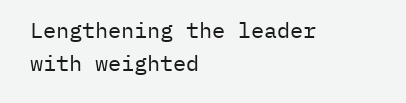Lengthening the leader with weighted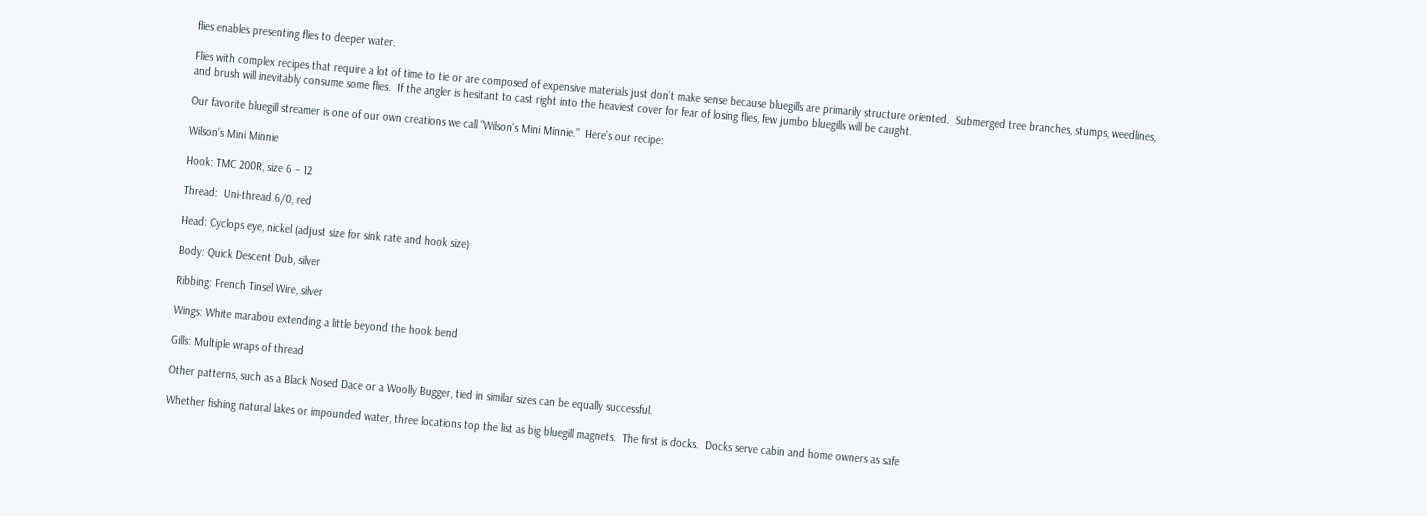flies enables presenting flies to deeper water.

Flies with complex recipes that require a lot of time to tie or are composed of expensive materials just don’t make sense because bluegills are primarily structure oriented.  Submerged tree branches, stumps, weedlines, and brush will inevitably consume some flies.  If the angler is hesitant to cast right into the heaviest cover for fear of losing flies, few jumbo bluegills will be caught.

Our favorite bluegill streamer is one of our own creations we call “Wilson’s Mini Minnie.”  Here’s our recipe:

Wilson’s Mini Minnie

Hook: TMC 200R, size 6 – 12

Thread:  Uni-thread 6/0, red

Head: Cyclops eye, nickel (adjust size for sink rate and hook size)

Body: Quick Descent Dub, silver

Ribbing: French Tinsel Wire, silver

Wings: White marabou extending a little beyond the hook bend

Gills: Multiple wraps of thread

Other patterns, such as a Black Nosed Dace or a Woolly Bugger, tied in similar sizes can be equally successful.

Whether fishing natural lakes or impounded water, three locations top the list as big bluegill magnets.  The first is docks.  Docks serve cabin and home owners as safe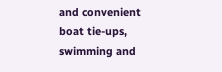and convenient boat tie-ups, swimming and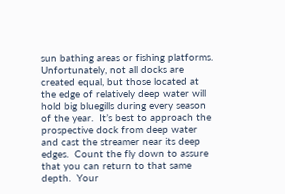sun bathing areas or fishing platforms.  Unfortunately, not all docks are created equal, but those located at the edge of relatively deep water will hold big bluegills during every season of the year.  It’s best to approach the prospective dock from deep water and cast the streamer near its deep edges.  Count the fly down to assure that you can return to that same depth.  Your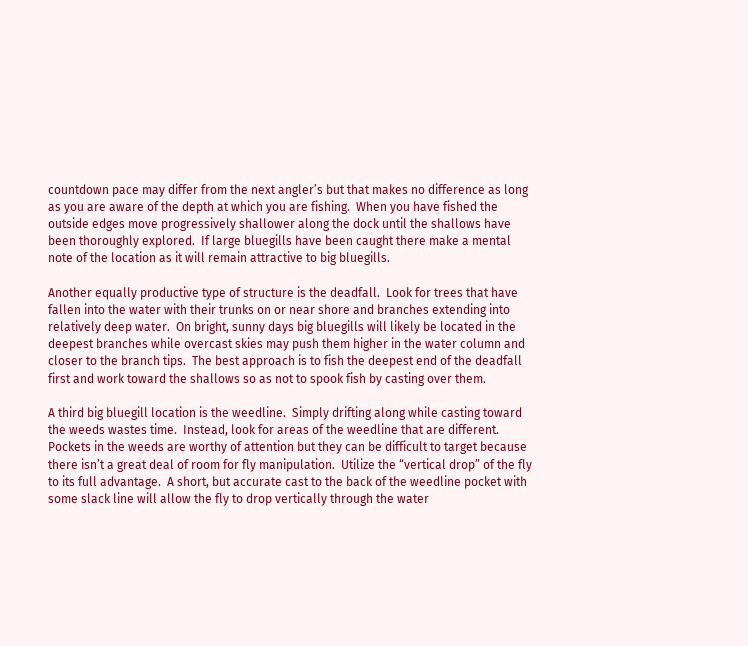countdown pace may differ from the next angler’s but that makes no difference as long as you are aware of the depth at which you are fishing.  When you have fished the outside edges move progressively shallower along the dock until the shallows have been thoroughly explored.  If large bluegills have been caught there make a mental note of the location as it will remain attractive to big bluegills.

Another equally productive type of structure is the deadfall.  Look for trees that have fallen into the water with their trunks on or near shore and branches extending into relatively deep water.  On bright, sunny days big bluegills will likely be located in the deepest branches while overcast skies may push them higher in the water column and closer to the branch tips.  The best approach is to fish the deepest end of the deadfall first and work toward the shallows so as not to spook fish by casting over them.

A third big bluegill location is the weedline.  Simply drifting along while casting toward the weeds wastes time.  Instead, look for areas of the weedline that are different.  Pockets in the weeds are worthy of attention but they can be difficult to target because there isn’t a great deal of room for fly manipulation.  Utilize the “vertical drop” of the fly to its full advantage.  A short, but accurate cast to the back of the weedline pocket with some slack line will allow the fly to drop vertically through the water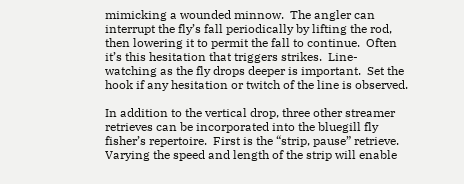mimicking a wounded minnow.  The angler can interrupt the fly’s fall periodically by lifting the rod, then lowering it to permit the fall to continue.  Often it’s this hesitation that triggers strikes.  Line-watching as the fly drops deeper is important.  Set the hook if any hesitation or twitch of the line is observed.

In addition to the vertical drop, three other streamer retrieves can be incorporated into the bluegill fly fisher’s repertoire.  First is the “strip, pause” retrieve.  Varying the speed and length of the strip will enable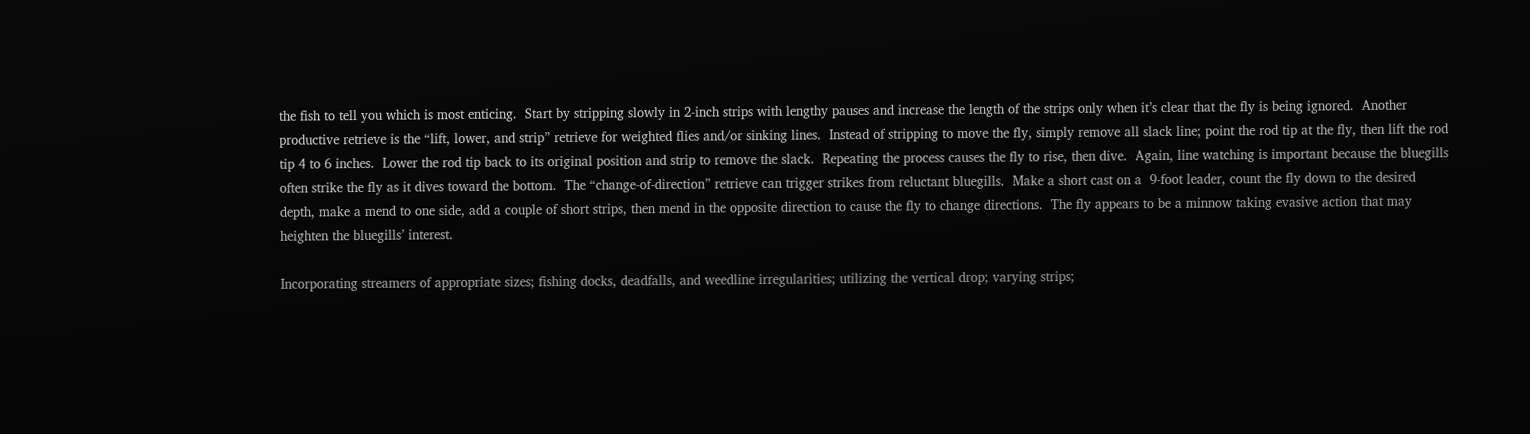the fish to tell you which is most enticing.  Start by stripping slowly in 2-inch strips with lengthy pauses and increase the length of the strips only when it’s clear that the fly is being ignored.  Another productive retrieve is the “lift, lower, and strip” retrieve for weighted flies and/or sinking lines.  Instead of stripping to move the fly, simply remove all slack line; point the rod tip at the fly, then lift the rod tip 4 to 6 inches.  Lower the rod tip back to its original position and strip to remove the slack.  Repeating the process causes the fly to rise, then dive.  Again, line watching is important because the bluegills often strike the fly as it dives toward the bottom.  The “change-of-direction” retrieve can trigger strikes from reluctant bluegills.  Make a short cast on a  9-foot leader, count the fly down to the desired depth, make a mend to one side, add a couple of short strips, then mend in the opposite direction to cause the fly to change directions.  The fly appears to be a minnow taking evasive action that may heighten the bluegills’ interest.

Incorporating streamers of appropriate sizes; fishing docks, deadfalls, and weedline irregularities; utilizing the vertical drop; varying strips;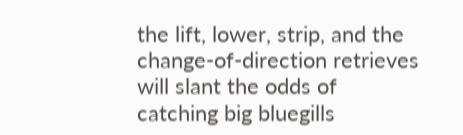the lift, lower, strip, and the change-of-direction retrieves will slant the odds of catching big bluegills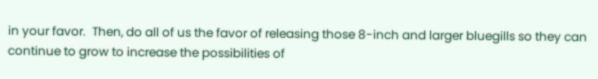in your favor.  Then, do all of us the favor of releasing those 8-inch and larger bluegills so they can continue to grow to increase the possibilities of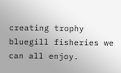creating trophy bluegill fisheries we can all enjoy.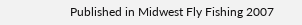Published in Midwest Fly Fishing 2007